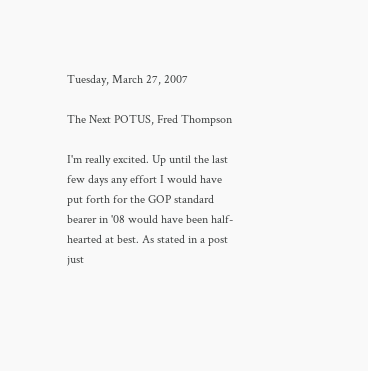Tuesday, March 27, 2007

The Next POTUS, Fred Thompson

I'm really excited. Up until the last few days any effort I would have put forth for the GOP standard bearer in '08 would have been half-hearted at best. As stated in a post just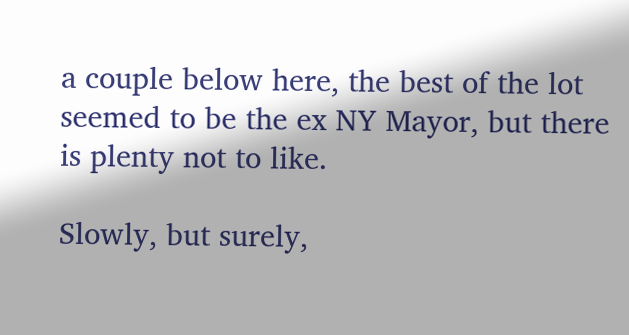a couple below here, the best of the lot seemed to be the ex NY Mayor, but there is plenty not to like.

Slowly, but surely,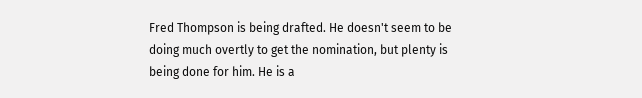Fred Thompson is being drafted. He doesn't seem to be doing much overtly to get the nomination, but plenty is being done for him. He is a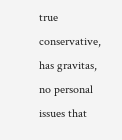true conservative, has gravitas, no personal issues that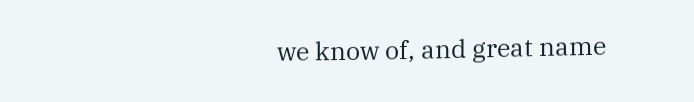we know of, and great name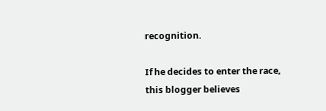recognition.

If he decides to enter the race, this blogger believes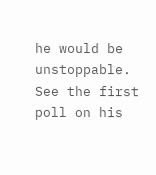he would be unstoppable. See the first poll on his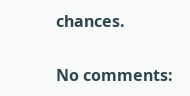chances.

No comments: